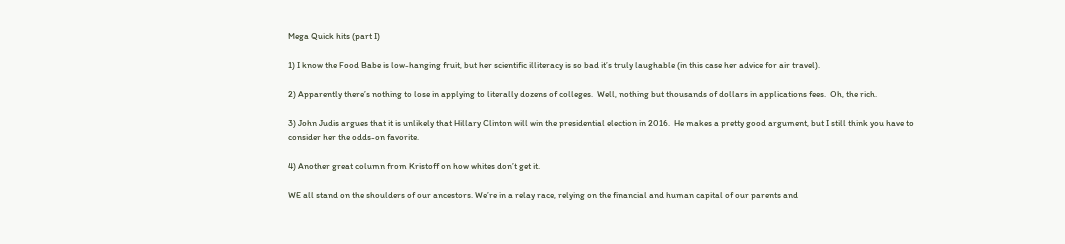Mega Quick hits (part I)

1) I know the Food Babe is low-hanging fruit, but her scientific illiteracy is so bad it’s truly laughable (in this case her advice for air travel).

2) Apparently there’s nothing to lose in applying to literally dozens of colleges.  Well, nothing but thousands of dollars in applications fees.  Oh, the rich.

3) John Judis argues that it is unlikely that Hillary Clinton will win the presidential election in 2016.  He makes a pretty good argument, but I still think you have to consider her the odds-on favorite.

4) Another great column from Kristoff on how whites don’t get it.

WE all stand on the shoulders of our ancestors. We’re in a relay race, relying on the financial and human capital of our parents and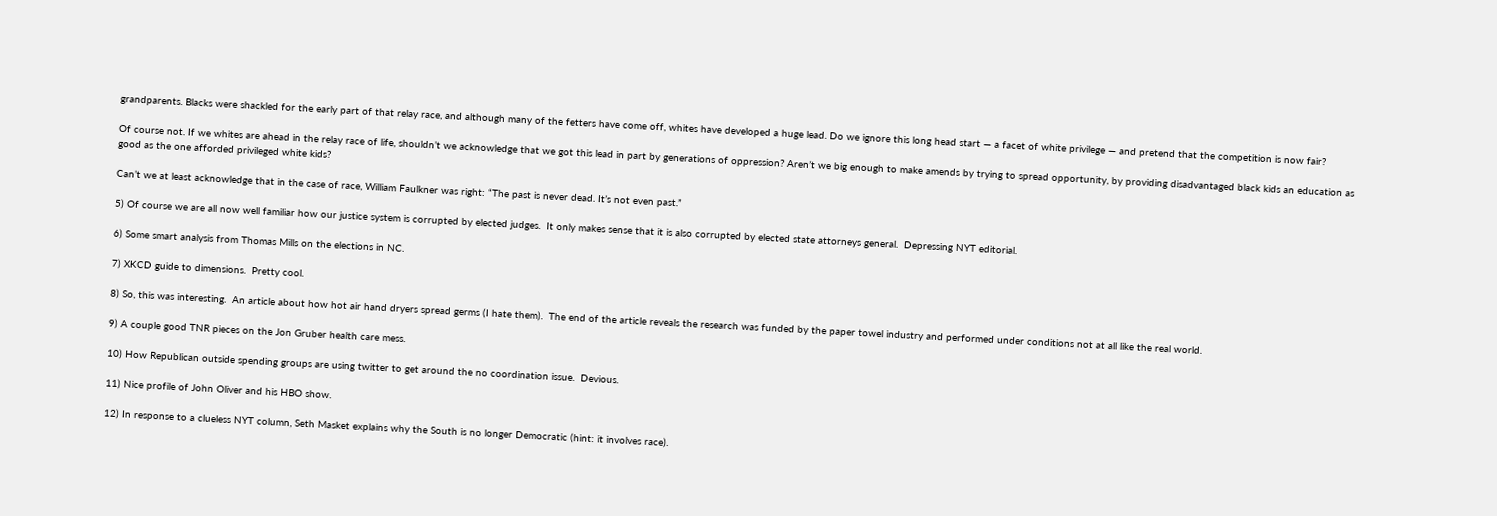grandparents. Blacks were shackled for the early part of that relay race, and although many of the fetters have come off, whites have developed a huge lead. Do we ignore this long head start — a facet of white privilege — and pretend that the competition is now fair?

Of course not. If we whites are ahead in the relay race of life, shouldn’t we acknowledge that we got this lead in part by generations of oppression? Aren’t we big enough to make amends by trying to spread opportunity, by providing disadvantaged black kids an education as good as the one afforded privileged white kids?

Can’t we at least acknowledge that in the case of race, William Faulkner was right: “The past is never dead. It’s not even past.”

5) Of course we are all now well familiar how our justice system is corrupted by elected judges.  It only makes sense that it is also corrupted by elected state attorneys general.  Depressing NYT editorial.

6) Some smart analysis from Thomas Mills on the elections in NC.

7) XKCD guide to dimensions.  Pretty cool.

8) So, this was interesting.  An article about how hot air hand dryers spread germs (I hate them).  The end of the article reveals the research was funded by the paper towel industry and performed under conditions not at all like the real world.

9) A couple good TNR pieces on the Jon Gruber health care mess.

10) How Republican outside spending groups are using twitter to get around the no coordination issue.  Devious.

11) Nice profile of John Oliver and his HBO show.

12) In response to a clueless NYT column, Seth Masket explains why the South is no longer Democratic (hint: it involves race).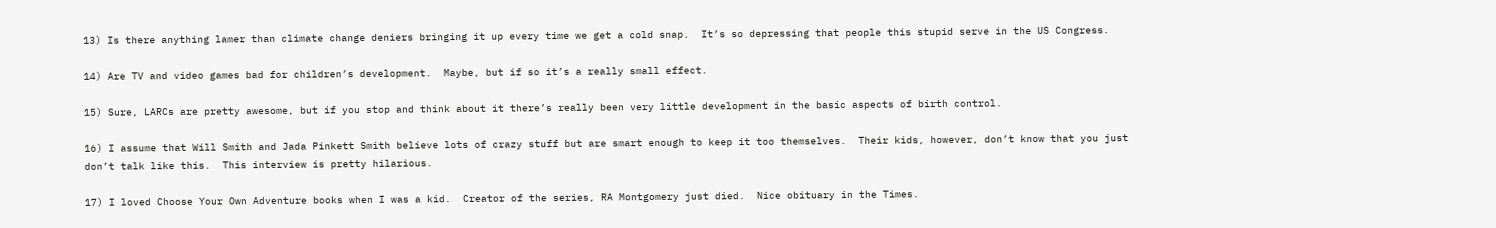13) Is there anything lamer than climate change deniers bringing it up every time we get a cold snap.  It’s so depressing that people this stupid serve in the US Congress.

14) Are TV and video games bad for children’s development.  Maybe, but if so it’s a really small effect.

15) Sure, LARCs are pretty awesome, but if you stop and think about it there’s really been very little development in the basic aspects of birth control.

16) I assume that Will Smith and Jada Pinkett Smith believe lots of crazy stuff but are smart enough to keep it too themselves.  Their kids, however, don’t know that you just don’t talk like this.  This interview is pretty hilarious.

17) I loved Choose Your Own Adventure books when I was a kid.  Creator of the series, RA Montgomery just died.  Nice obituary in the Times.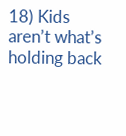18) Kids aren’t what’s holding back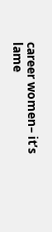career women– it’s lame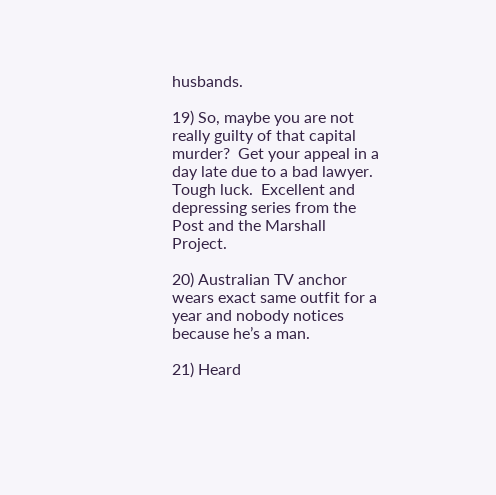husbands.

19) So, maybe you are not really guilty of that capital murder?  Get your appeal in a day late due to a bad lawyer.  Tough luck.  Excellent and depressing series from the Post and the Marshall Project.

20) Australian TV anchor wears exact same outfit for a year and nobody notices because he’s a man.

21) Heard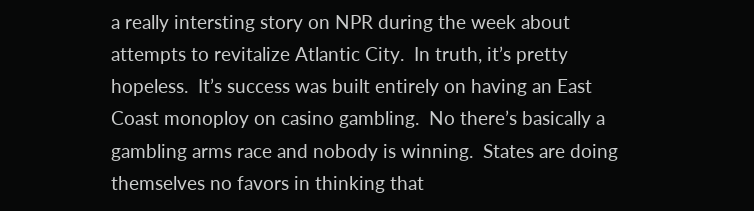a really intersting story on NPR during the week about attempts to revitalize Atlantic City.  In truth, it’s pretty hopeless.  It’s success was built entirely on having an East Coast monoploy on casino gambling.  No there’s basically a gambling arms race and nobody is winning.  States are doing themselves no favors in thinking that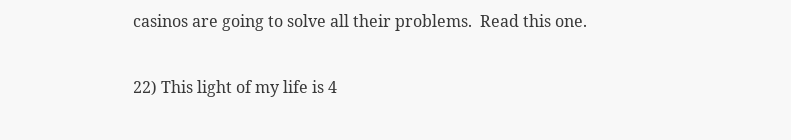casinos are going to solve all their problems.  Read this one.

22) This light of my life is 4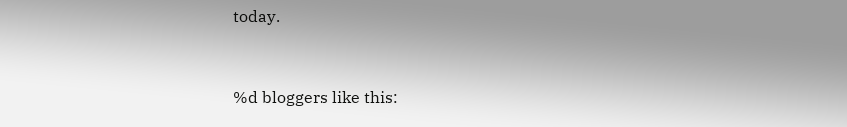today.


%d bloggers like this: